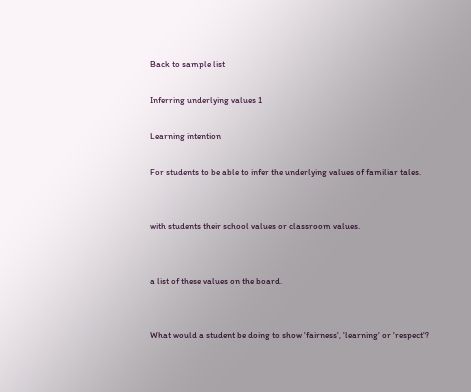Back to sample list

Inferring underlying values 1

Learning intention

For students to be able to infer the underlying values of familiar tales.


with students their school values or classroom values.


a list of these values on the board.


What would a student be doing to show 'fairness', 'learning' or 'respect'?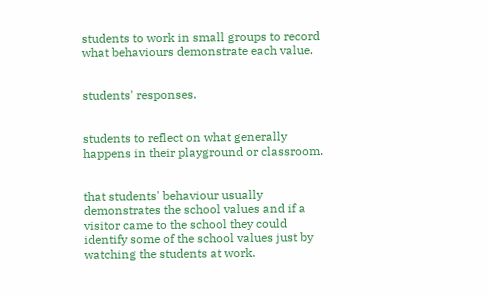students to work in small groups to record what behaviours demonstrate each value.


students' responses.


students to reflect on what generally happens in their playground or classroom.


that students' behaviour usually demonstrates the school values and if a visitor came to the school they could identify some of the school values just by watching the students at work.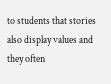to students that stories also display values and they often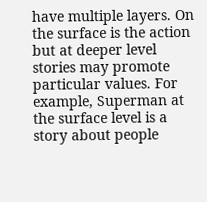have multiple layers. On the surface is the action but at deeper level stories may promote particular values. For example, Superman at the surface level is a story about people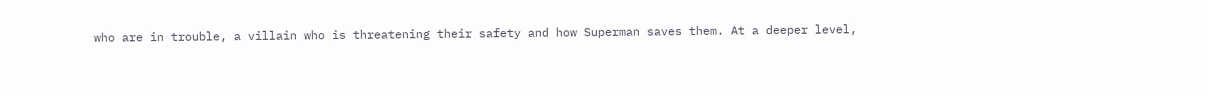who are in trouble, a villain who is threatening their safety and how Superman saves them. At a deeper level,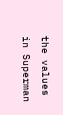the values in Superman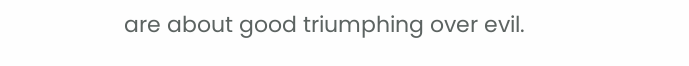are about good triumphing over evil.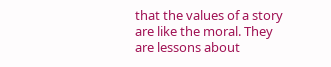that the values of a story are like the moral. They are lessons about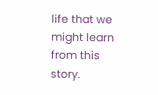life that we might learn from this story.